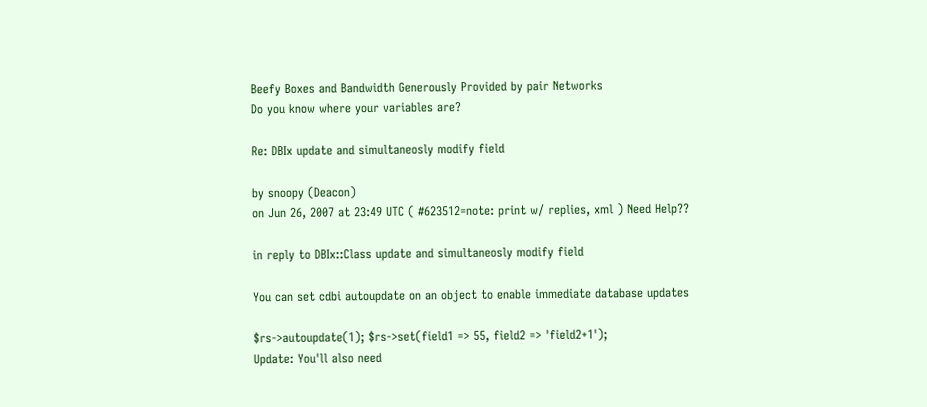Beefy Boxes and Bandwidth Generously Provided by pair Networks
Do you know where your variables are?

Re: DBIx update and simultaneosly modify field

by snoopy (Deacon)
on Jun 26, 2007 at 23:49 UTC ( #623512=note: print w/ replies, xml ) Need Help??

in reply to DBIx::Class update and simultaneosly modify field

You can set cdbi autoupdate on an object to enable immediate database updates

$rs->autoupdate(1); $rs->set(field1 => 55, field2 => 'field2+1');
Update: You'll also need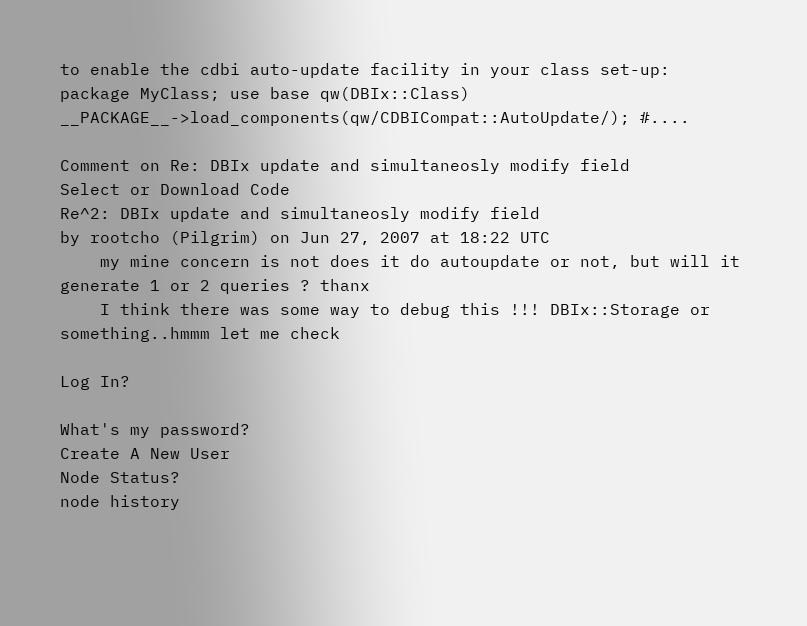to enable the cdbi auto-update facility in your class set-up:
package MyClass; use base qw(DBIx::Class) __PACKAGE__->load_components(qw/CDBICompat::AutoUpdate/); #....

Comment on Re: DBIx update and simultaneosly modify field
Select or Download Code
Re^2: DBIx update and simultaneosly modify field
by rootcho (Pilgrim) on Jun 27, 2007 at 18:22 UTC
    my mine concern is not does it do autoupdate or not, but will it generate 1 or 2 queries ? thanx
    I think there was some way to debug this !!! DBIx::Storage or something..hmmm let me check

Log In?

What's my password?
Create A New User
Node Status?
node history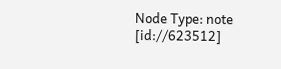Node Type: note [id://623512]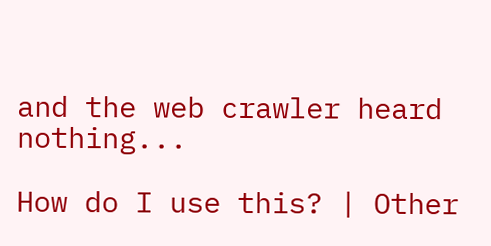and the web crawler heard nothing...

How do I use this? | Other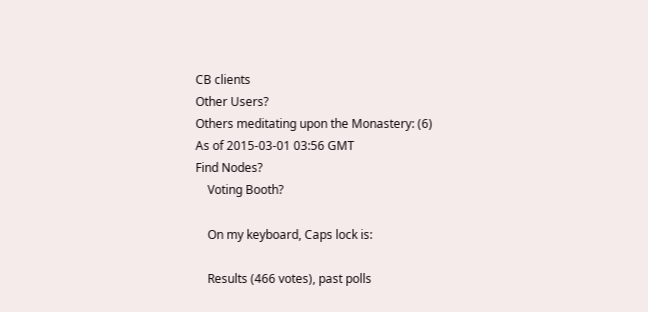CB clients
Other Users?
Others meditating upon the Monastery: (6)
As of 2015-03-01 03:56 GMT
Find Nodes?
    Voting Booth?

    On my keyboard, Caps lock is:

    Results (466 votes), past polls